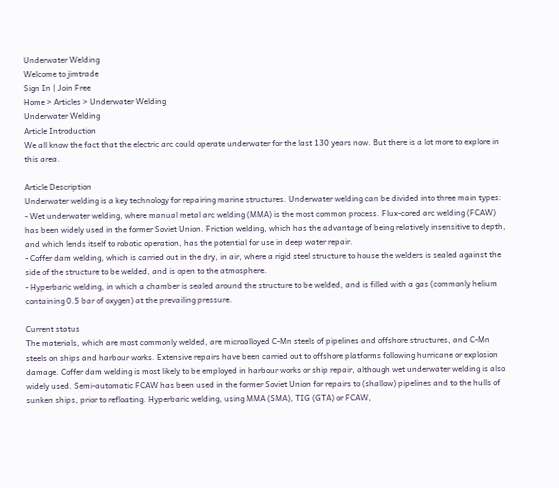Underwater Welding
Welcome to jimtrade
Sign In | Join Free
Home > Articles > Underwater Welding
Underwater Welding
Article Introduction
We all know the fact that the electric arc could operate underwater for the last 130 years now. But there is a lot more to explore in this area.

Article Description
Underwater welding is a key technology for repairing marine structures. Underwater welding can be divided into three main types:
- Wet underwater welding, where manual metal arc welding (MMA) is the most common process. Flux-cored arc welding (FCAW) has been widely used in the former Soviet Union. Friction welding, which has the advantage of being relatively insensitive to depth, and which lends itself to robotic operation, has the potential for use in deep water repair.
- Coffer dam welding, which is carried out in the dry, in air, where a rigid steel structure to house the welders is sealed against the side of the structure to be welded, and is open to the atmosphere.
- Hyperbaric welding, in which a chamber is sealed around the structure to be welded, and is filled with a gas (commonly helium containing 0.5 bar of oxygen) at the prevailing pressure.

Current status
The materials, which are most commonly welded, are microalloyed C-Mn steels of pipelines and offshore structures, and C-Mn steels on ships and harbour works. Extensive repairs have been carried out to offshore platforms following hurricane or explosion damage. Coffer dam welding is most likely to be employed in harbour works or ship repair, although wet underwater welding is also widely used. Semi-automatic FCAW has been used in the former Soviet Union for repairs to (shallow) pipelines and to the hulls of sunken ships, prior to refloating. Hyperbaric welding, using MMA (SMA), TIG (GTA) or FCAW,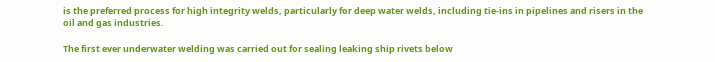is the preferred process for high integrity welds, particularly for deep water welds, including tie-ins in pipelines and risers in the oil and gas industries.

The first ever underwater welding was carried out for sealing leaking ship rivets below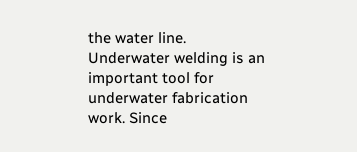the water line. Underwater welding is an important tool for underwater fabrication work. Since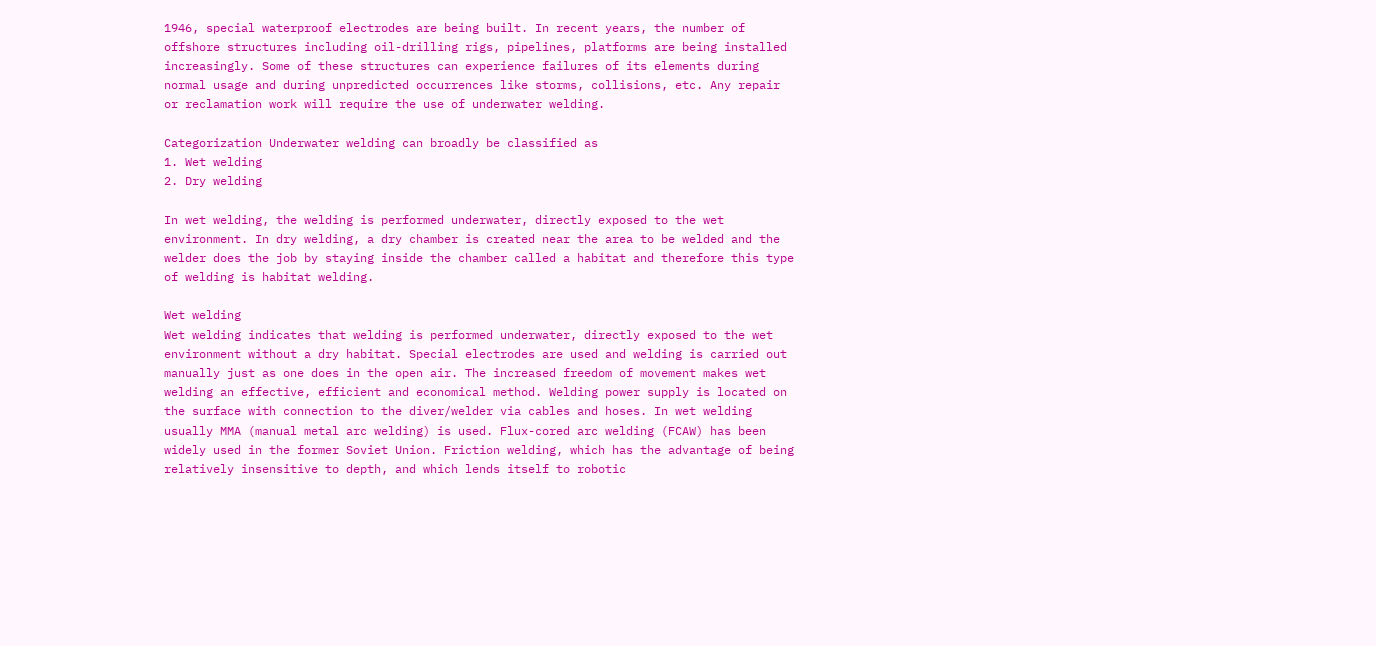1946, special waterproof electrodes are being built. In recent years, the number of offshore structures including oil-drilling rigs, pipelines, platforms are being installed increasingly. Some of these structures can experience failures of its elements during normal usage and during unpredicted occurrences like storms, collisions, etc. Any repair or reclamation work will require the use of underwater welding.

Categorization Underwater welding can broadly be classified as
1. Wet welding
2. Dry welding

In wet welding, the welding is performed underwater, directly exposed to the wet environment. In dry welding, a dry chamber is created near the area to be welded and the welder does the job by staying inside the chamber called a habitat and therefore this type of welding is habitat welding.

Wet welding
Wet welding indicates that welding is performed underwater, directly exposed to the wet environment without a dry habitat. Special electrodes are used and welding is carried out manually just as one does in the open air. The increased freedom of movement makes wet welding an effective, efficient and economical method. Welding power supply is located on the surface with connection to the diver/welder via cables and hoses. In wet welding usually MMA (manual metal arc welding) is used. Flux-cored arc welding (FCAW) has been widely used in the former Soviet Union. Friction welding, which has the advantage of being relatively insensitive to depth, and which lends itself to robotic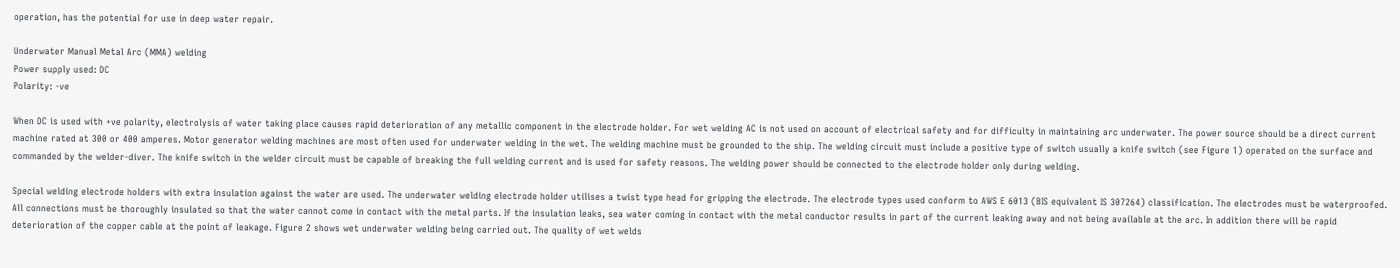operation, has the potential for use in deep water repair.

Underwater Manual Metal Arc (MMA) welding
Power supply used: DC
Polarity: -ve

When DC is used with +ve polarity, electrolysis of water taking place causes rapid deterioration of any metallic component in the electrode holder. For wet welding AC is not used on account of electrical safety and for difficulty in maintaining arc underwater. The power source should be a direct current machine rated at 300 or 400 amperes. Motor generator welding machines are most often used for underwater welding in the wet. The welding machine must be grounded to the ship. The welding circuit must include a positive type of switch usually a knife switch (see Figure 1) operated on the surface and commanded by the welder-diver. The knife switch in the welder circuit must be capable of breaking the full welding current and is used for safety reasons. The welding power should be connected to the electrode holder only during welding.

Special welding electrode holders with extra insulation against the water are used. The underwater welding electrode holder utilises a twist type head for gripping the electrode. The electrode types used conform to AWS E 6013 (BIS equivalent IS 307264) classification. The electrodes must be waterproofed. All connections must be thoroughly insulated so that the water cannot come in contact with the metal parts. If the insulation leaks, sea water coming in contact with the metal conductor results in part of the current leaking away and not being available at the arc. In addition there will be rapid deterioration of the copper cable at the point of leakage. Figure 2 shows wet underwater welding being carried out. The quality of wet welds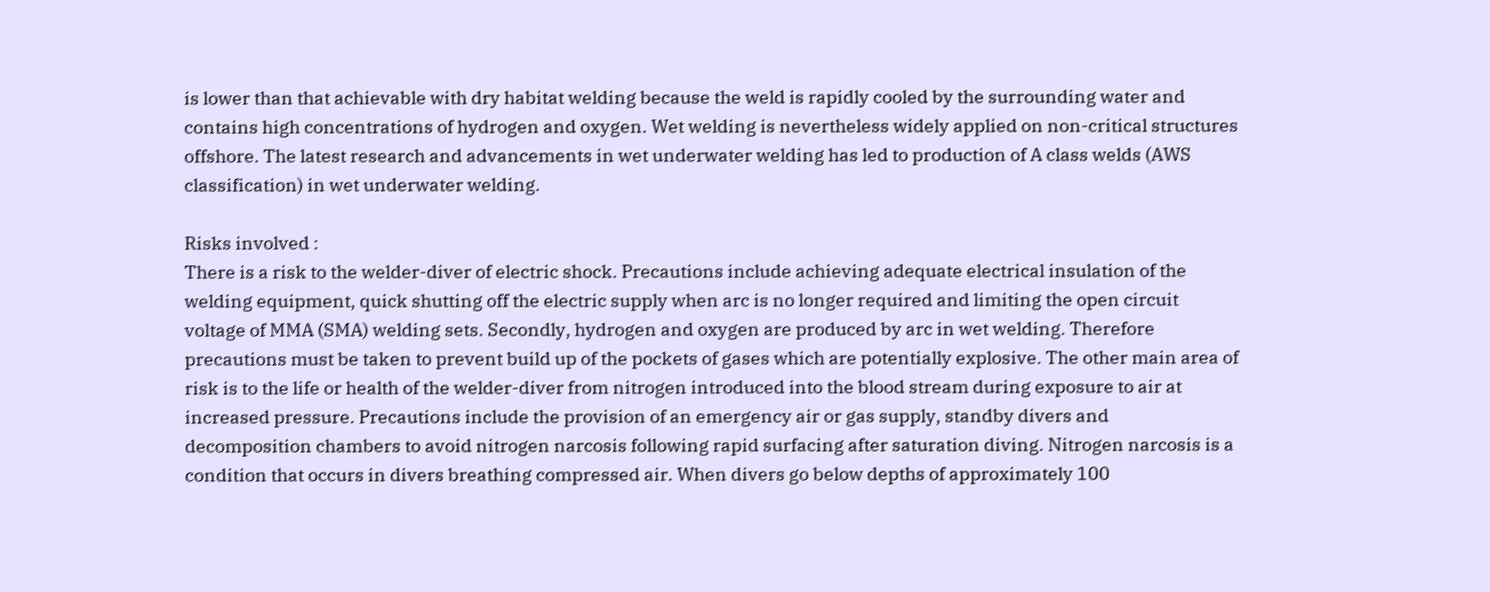is lower than that achievable with dry habitat welding because the weld is rapidly cooled by the surrounding water and contains high concentrations of hydrogen and oxygen. Wet welding is nevertheless widely applied on non-critical structures offshore. The latest research and advancements in wet underwater welding has led to production of A class welds (AWS classification) in wet underwater welding.

Risks involved :
There is a risk to the welder-diver of electric shock. Precautions include achieving adequate electrical insulation of the welding equipment, quick shutting off the electric supply when arc is no longer required and limiting the open circuit voltage of MMA (SMA) welding sets. Secondly, hydrogen and oxygen are produced by arc in wet welding. Therefore precautions must be taken to prevent build up of the pockets of gases which are potentially explosive. The other main area of risk is to the life or health of the welder-diver from nitrogen introduced into the blood stream during exposure to air at increased pressure. Precautions include the provision of an emergency air or gas supply, standby divers and decomposition chambers to avoid nitrogen narcosis following rapid surfacing after saturation diving. Nitrogen narcosis is a condition that occurs in divers breathing compressed air. When divers go below depths of approximately 100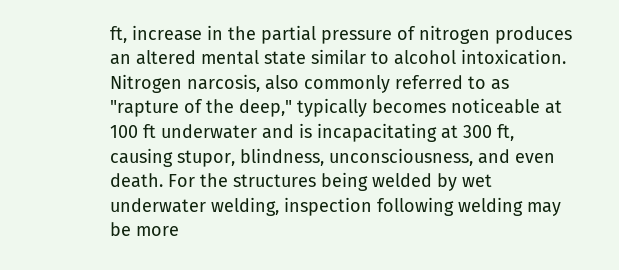ft, increase in the partial pressure of nitrogen produces an altered mental state similar to alcohol intoxication. Nitrogen narcosis, also commonly referred to as "rapture of the deep," typically becomes noticeable at 100 ft underwater and is incapacitating at 300 ft, causing stupor, blindness, unconsciousness, and even death. For the structures being welded by wet underwater welding, inspection following welding may be more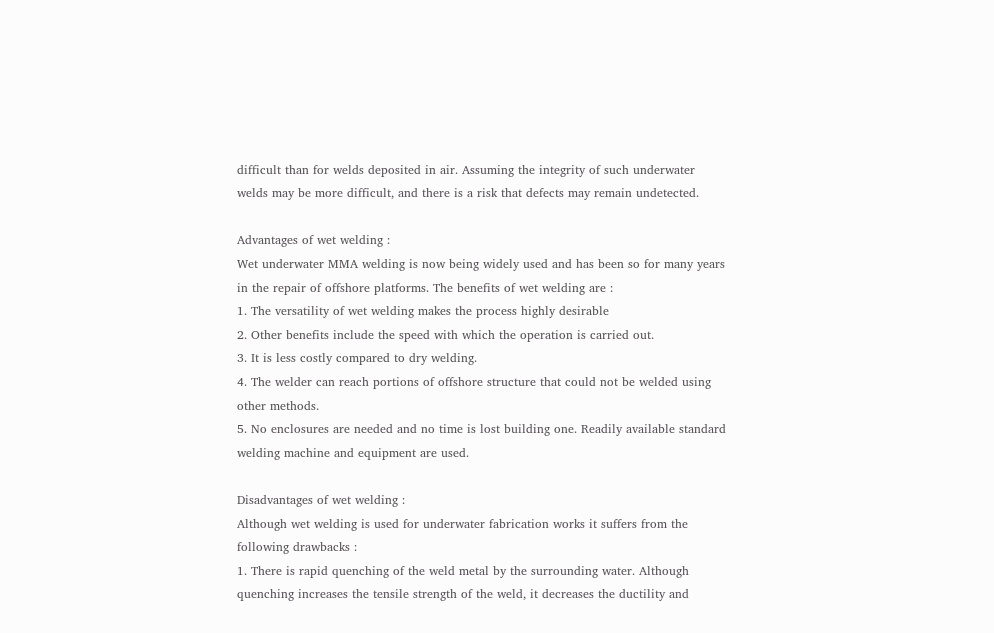difficult than for welds deposited in air. Assuming the integrity of such underwater welds may be more difficult, and there is a risk that defects may remain undetected.

Advantages of wet welding :
Wet underwater MMA welding is now being widely used and has been so for many years in the repair of offshore platforms. The benefits of wet welding are :
1. The versatility of wet welding makes the process highly desirable
2. Other benefits include the speed with which the operation is carried out.
3. It is less costly compared to dry welding.
4. The welder can reach portions of offshore structure that could not be welded using other methods.
5. No enclosures are needed and no time is lost building one. Readily available standard welding machine and equipment are used.

Disadvantages of wet welding :
Although wet welding is used for underwater fabrication works it suffers from the following drawbacks :
1. There is rapid quenching of the weld metal by the surrounding water. Although quenching increases the tensile strength of the weld, it decreases the ductility and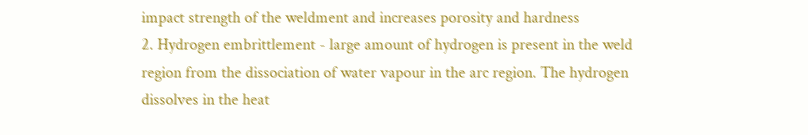impact strength of the weldment and increases porosity and hardness
2. Hydrogen embrittlement - large amount of hydrogen is present in the weld region from the dissociation of water vapour in the arc region. The hydrogen dissolves in the heat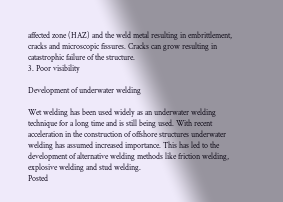affected zone (HAZ) and the weld metal resulting in embrittlement, cracks and microscopic fissures. Cracks can grow resulting in catastrophic failure of the structure.
3. Poor visibility

Development of underwater welding

Wet welding has been used widely as an underwater welding technique for a long time and is still being used. With recent acceleration in the construction of offshore structures underwater welding has assumed increased importance. This has led to the development of alternative welding methods like friction welding, explosive welding and stud welding.
Posted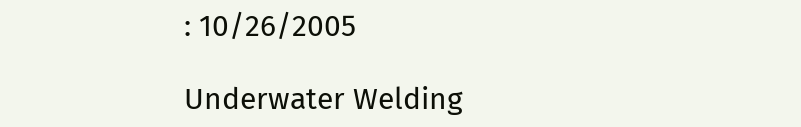: 10/26/2005

Underwater Welding